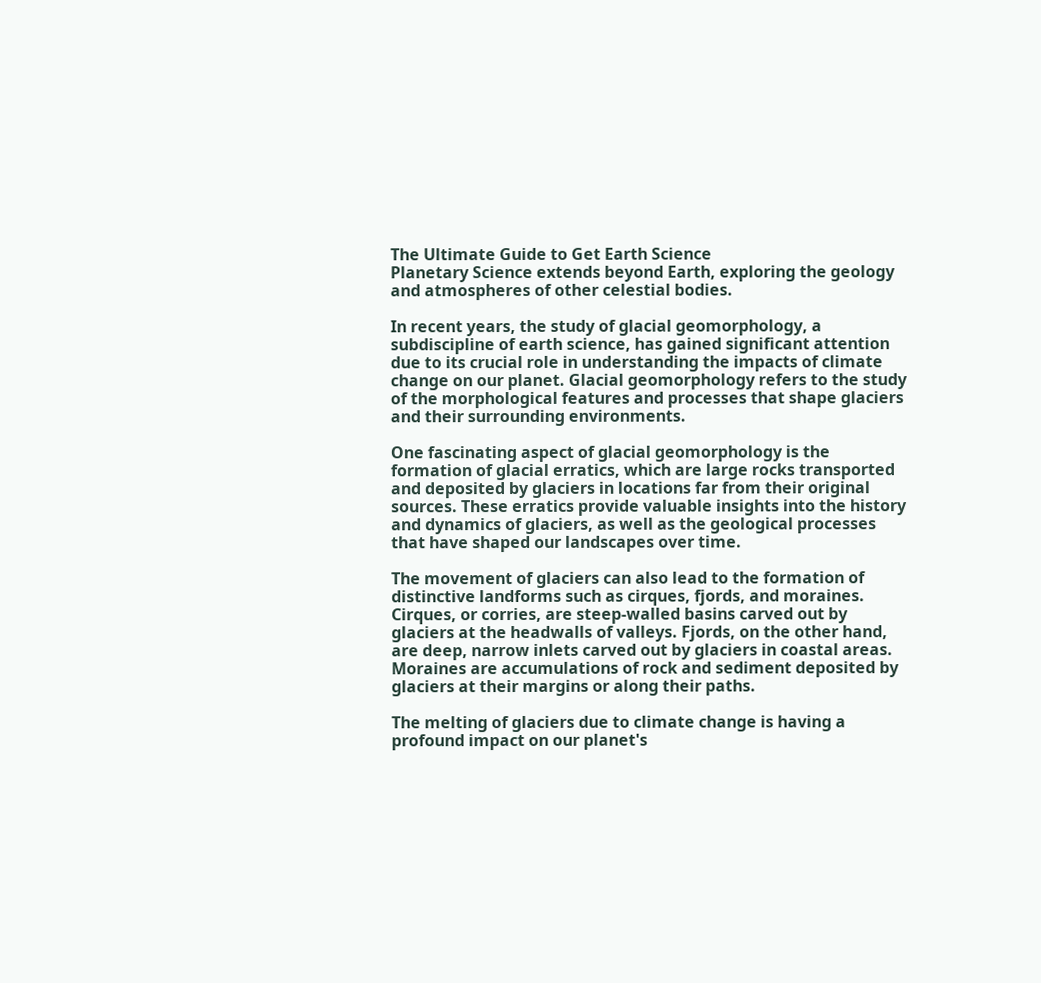The Ultimate Guide to Get Earth Science
Planetary Science extends beyond Earth, exploring the geology and atmospheres of other celestial bodies.

In recent years, the study of glacial geomorphology, a subdiscipline of earth science, has gained significant attention due to its crucial role in understanding the impacts of climate change on our planet. Glacial geomorphology refers to the study of the morphological features and processes that shape glaciers and their surrounding environments.

One fascinating aspect of glacial geomorphology is the formation of glacial erratics, which are large rocks transported and deposited by glaciers in locations far from their original sources. These erratics provide valuable insights into the history and dynamics of glaciers, as well as the geological processes that have shaped our landscapes over time.

The movement of glaciers can also lead to the formation of distinctive landforms such as cirques, fjords, and moraines. Cirques, or corries, are steep-walled basins carved out by glaciers at the headwalls of valleys. Fjords, on the other hand, are deep, narrow inlets carved out by glaciers in coastal areas. Moraines are accumulations of rock and sediment deposited by glaciers at their margins or along their paths.

The melting of glaciers due to climate change is having a profound impact on our planet's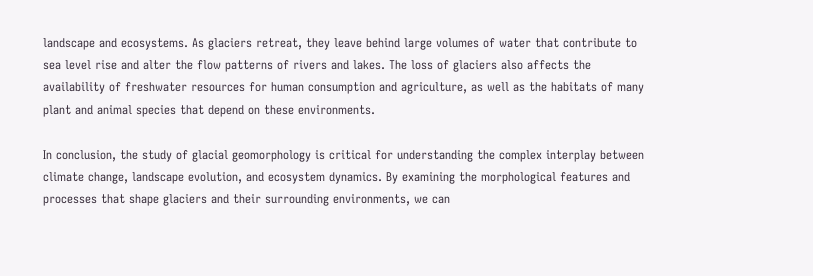landscape and ecosystems. As glaciers retreat, they leave behind large volumes of water that contribute to sea level rise and alter the flow patterns of rivers and lakes. The loss of glaciers also affects the availability of freshwater resources for human consumption and agriculture, as well as the habitats of many plant and animal species that depend on these environments.

In conclusion, the study of glacial geomorphology is critical for understanding the complex interplay between climate change, landscape evolution, and ecosystem dynamics. By examining the morphological features and processes that shape glaciers and their surrounding environments, we can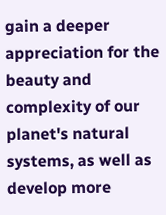gain a deeper appreciation for the beauty and complexity of our planet's natural systems, as well as develop more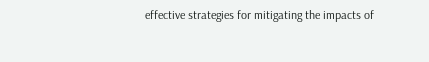effective strategies for mitigating the impacts of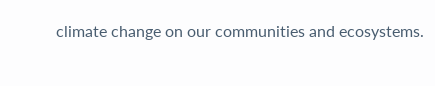climate change on our communities and ecosystems.